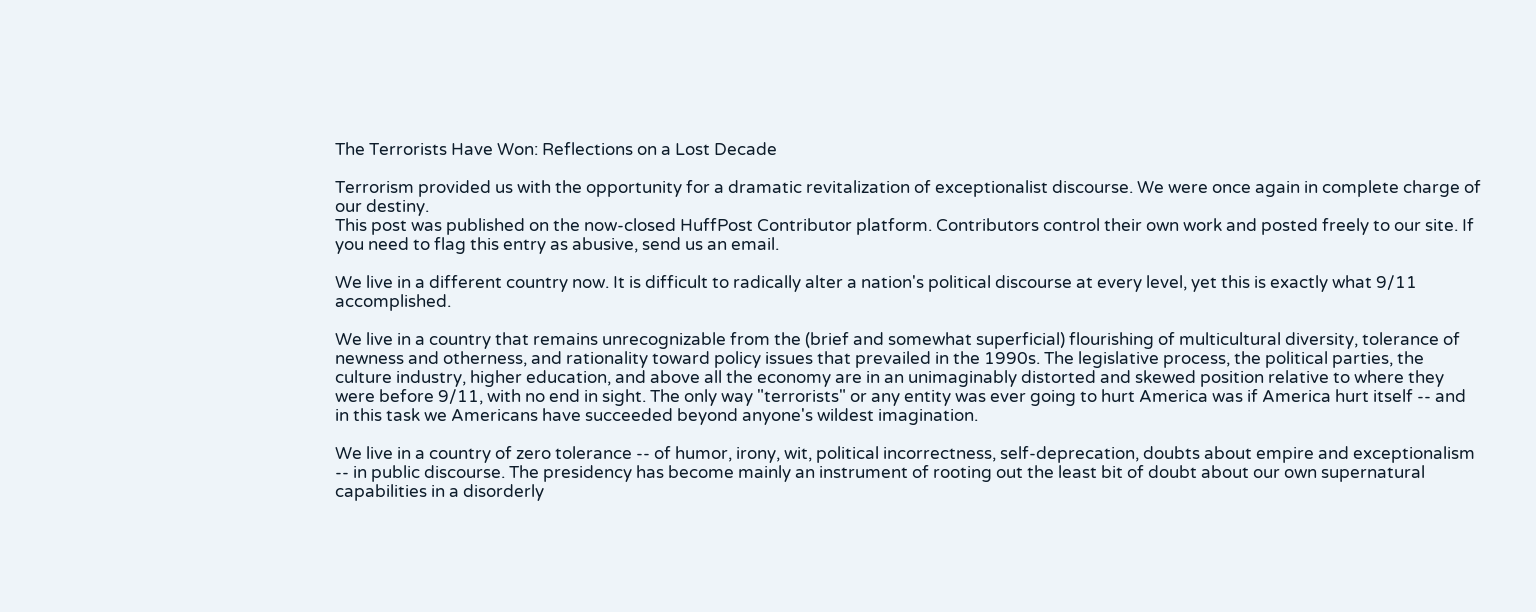The Terrorists Have Won: Reflections on a Lost Decade

Terrorism provided us with the opportunity for a dramatic revitalization of exceptionalist discourse. We were once again in complete charge of our destiny.
This post was published on the now-closed HuffPost Contributor platform. Contributors control their own work and posted freely to our site. If you need to flag this entry as abusive, send us an email.

We live in a different country now. It is difficult to radically alter a nation's political discourse at every level, yet this is exactly what 9/11 accomplished.

We live in a country that remains unrecognizable from the (brief and somewhat superficial) flourishing of multicultural diversity, tolerance of newness and otherness, and rationality toward policy issues that prevailed in the 1990s. The legislative process, the political parties, the culture industry, higher education, and above all the economy are in an unimaginably distorted and skewed position relative to where they were before 9/11, with no end in sight. The only way "terrorists" or any entity was ever going to hurt America was if America hurt itself -- and in this task we Americans have succeeded beyond anyone's wildest imagination.

We live in a country of zero tolerance -- of humor, irony, wit, political incorrectness, self-deprecation, doubts about empire and exceptionalism -- in public discourse. The presidency has become mainly an instrument of rooting out the least bit of doubt about our own supernatural capabilities in a disorderly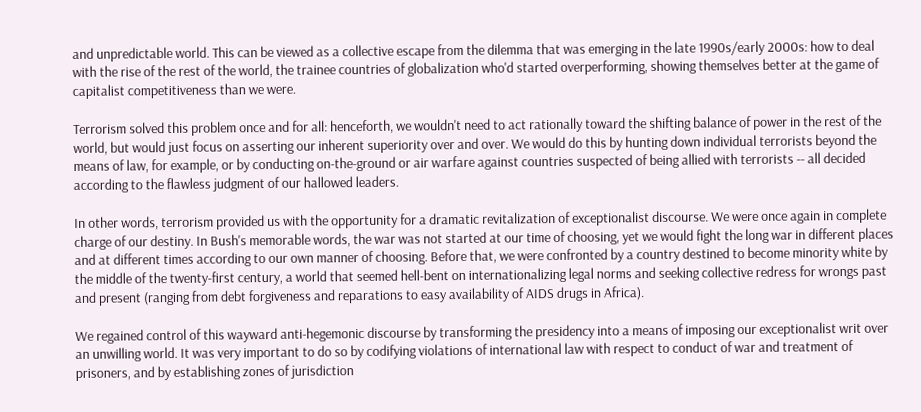and unpredictable world. This can be viewed as a collective escape from the dilemma that was emerging in the late 1990s/early 2000s: how to deal with the rise of the rest of the world, the trainee countries of globalization who'd started overperforming, showing themselves better at the game of capitalist competitiveness than we were.

Terrorism solved this problem once and for all: henceforth, we wouldn't need to act rationally toward the shifting balance of power in the rest of the world, but would just focus on asserting our inherent superiority over and over. We would do this by hunting down individual terrorists beyond the means of law, for example, or by conducting on-the-ground or air warfare against countries suspected of being allied with terrorists -- all decided according to the flawless judgment of our hallowed leaders.

In other words, terrorism provided us with the opportunity for a dramatic revitalization of exceptionalist discourse. We were once again in complete charge of our destiny. In Bush's memorable words, the war was not started at our time of choosing, yet we would fight the long war in different places and at different times according to our own manner of choosing. Before that, we were confronted by a country destined to become minority white by the middle of the twenty-first century, a world that seemed hell-bent on internationalizing legal norms and seeking collective redress for wrongs past and present (ranging from debt forgiveness and reparations to easy availability of AIDS drugs in Africa).

We regained control of this wayward anti-hegemonic discourse by transforming the presidency into a means of imposing our exceptionalist writ over an unwilling world. It was very important to do so by codifying violations of international law with respect to conduct of war and treatment of prisoners, and by establishing zones of jurisdiction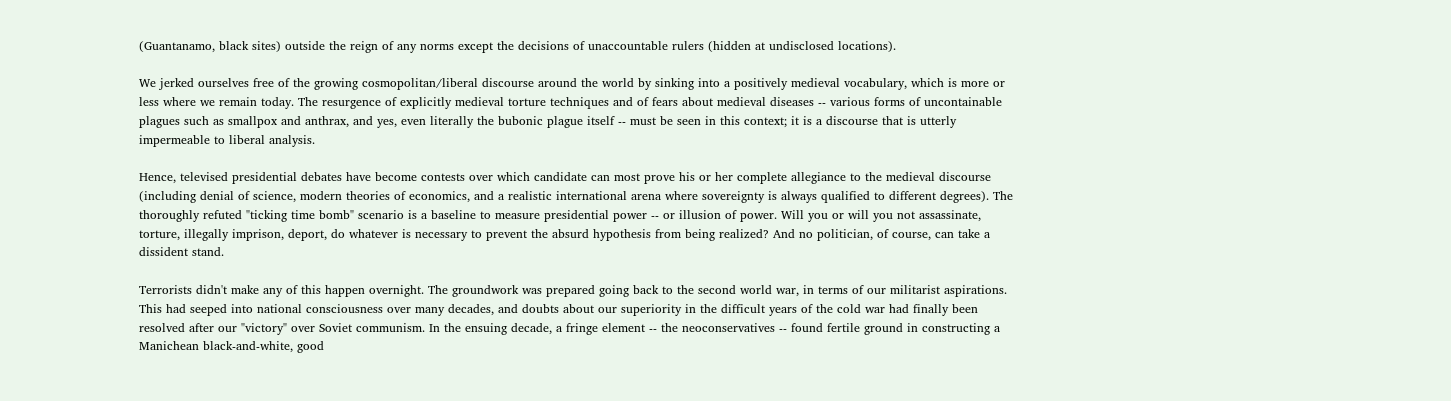(Guantanamo, black sites) outside the reign of any norms except the decisions of unaccountable rulers (hidden at undisclosed locations).

We jerked ourselves free of the growing cosmopolitan/liberal discourse around the world by sinking into a positively medieval vocabulary, which is more or less where we remain today. The resurgence of explicitly medieval torture techniques and of fears about medieval diseases -- various forms of uncontainable plagues such as smallpox and anthrax, and yes, even literally the bubonic plague itself -- must be seen in this context; it is a discourse that is utterly impermeable to liberal analysis.

Hence, televised presidential debates have become contests over which candidate can most prove his or her complete allegiance to the medieval discourse (including denial of science, modern theories of economics, and a realistic international arena where sovereignty is always qualified to different degrees). The thoroughly refuted "ticking time bomb" scenario is a baseline to measure presidential power -- or illusion of power. Will you or will you not assassinate, torture, illegally imprison, deport, do whatever is necessary to prevent the absurd hypothesis from being realized? And no politician, of course, can take a dissident stand.

Terrorists didn't make any of this happen overnight. The groundwork was prepared going back to the second world war, in terms of our militarist aspirations. This had seeped into national consciousness over many decades, and doubts about our superiority in the difficult years of the cold war had finally been resolved after our "victory" over Soviet communism. In the ensuing decade, a fringe element -- the neoconservatives -- found fertile ground in constructing a Manichean black-and-white, good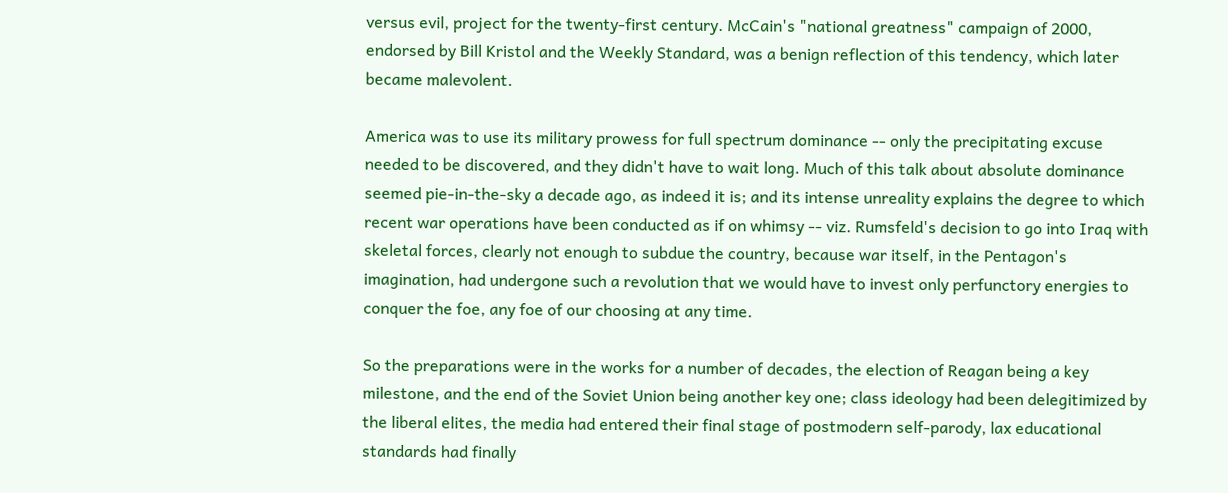versus evil, project for the twenty-first century. McCain's "national greatness" campaign of 2000, endorsed by Bill Kristol and the Weekly Standard, was a benign reflection of this tendency, which later became malevolent.

America was to use its military prowess for full spectrum dominance -- only the precipitating excuse needed to be discovered, and they didn't have to wait long. Much of this talk about absolute dominance seemed pie-in-the-sky a decade ago, as indeed it is; and its intense unreality explains the degree to which recent war operations have been conducted as if on whimsy -- viz. Rumsfeld's decision to go into Iraq with skeletal forces, clearly not enough to subdue the country, because war itself, in the Pentagon's imagination, had undergone such a revolution that we would have to invest only perfunctory energies to conquer the foe, any foe of our choosing at any time.

So the preparations were in the works for a number of decades, the election of Reagan being a key milestone, and the end of the Soviet Union being another key one; class ideology had been delegitimized by the liberal elites, the media had entered their final stage of postmodern self-parody, lax educational standards had finally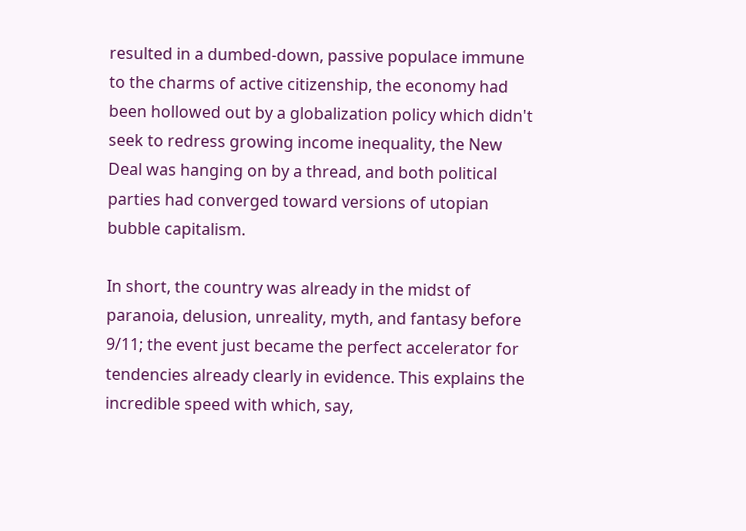resulted in a dumbed-down, passive populace immune to the charms of active citizenship, the economy had been hollowed out by a globalization policy which didn't seek to redress growing income inequality, the New Deal was hanging on by a thread, and both political parties had converged toward versions of utopian bubble capitalism.

In short, the country was already in the midst of paranoia, delusion, unreality, myth, and fantasy before 9/11; the event just became the perfect accelerator for tendencies already clearly in evidence. This explains the incredible speed with which, say,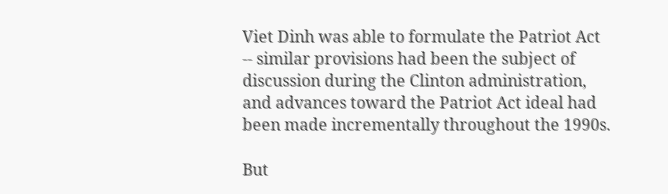Viet Dinh was able to formulate the Patriot Act -- similar provisions had been the subject of discussion during the Clinton administration, and advances toward the Patriot Act ideal had been made incrementally throughout the 1990s.

But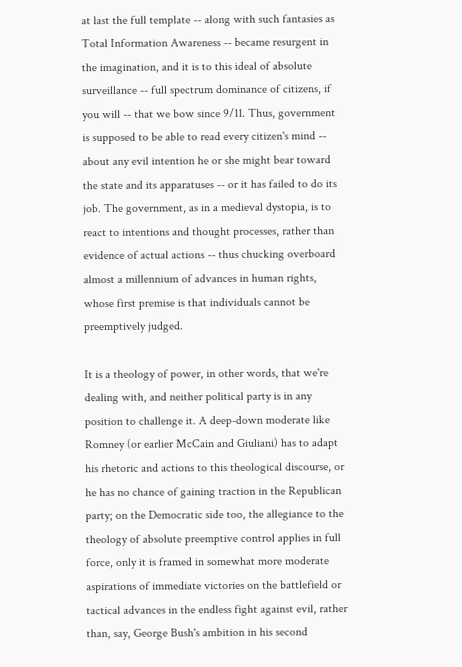at last the full template -- along with such fantasies as Total Information Awareness -- became resurgent in the imagination, and it is to this ideal of absolute surveillance -- full spectrum dominance of citizens, if you will -- that we bow since 9/11. Thus, government is supposed to be able to read every citizen's mind -- about any evil intention he or she might bear toward the state and its apparatuses -- or it has failed to do its job. The government, as in a medieval dystopia, is to react to intentions and thought processes, rather than evidence of actual actions -- thus chucking overboard almost a millennium of advances in human rights, whose first premise is that individuals cannot be preemptively judged.

It is a theology of power, in other words, that we're dealing with, and neither political party is in any position to challenge it. A deep-down moderate like Romney (or earlier McCain and Giuliani) has to adapt his rhetoric and actions to this theological discourse, or he has no chance of gaining traction in the Republican party; on the Democratic side too, the allegiance to the theology of absolute preemptive control applies in full force, only it is framed in somewhat more moderate aspirations of immediate victories on the battlefield or tactical advances in the endless fight against evil, rather than, say, George Bush's ambition in his second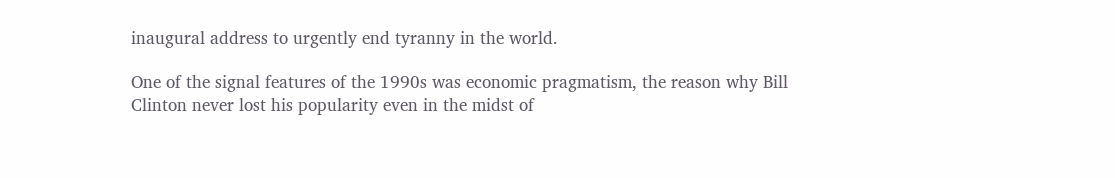inaugural address to urgently end tyranny in the world.

One of the signal features of the 1990s was economic pragmatism, the reason why Bill Clinton never lost his popularity even in the midst of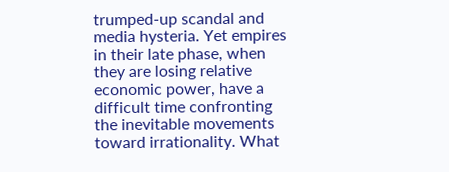trumped-up scandal and media hysteria. Yet empires in their late phase, when they are losing relative economic power, have a difficult time confronting the inevitable movements toward irrationality. What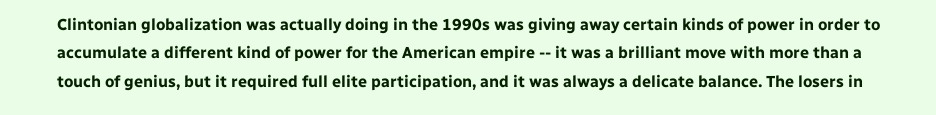Clintonian globalization was actually doing in the 1990s was giving away certain kinds of power in order to accumulate a different kind of power for the American empire -- it was a brilliant move with more than a touch of genius, but it required full elite participation, and it was always a delicate balance. The losers in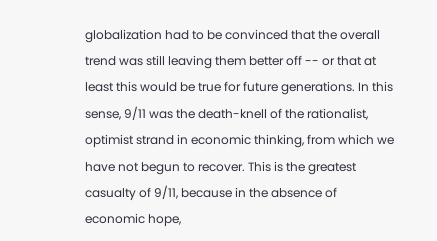globalization had to be convinced that the overall trend was still leaving them better off -- or that at least this would be true for future generations. In this sense, 9/11 was the death-knell of the rationalist, optimist strand in economic thinking, from which we have not begun to recover. This is the greatest casualty of 9/11, because in the absence of economic hope,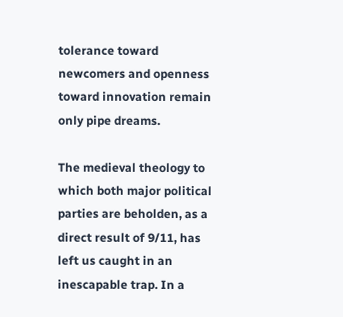tolerance toward newcomers and openness toward innovation remain only pipe dreams.

The medieval theology to which both major political parties are beholden, as a direct result of 9/11, has left us caught in an inescapable trap. In a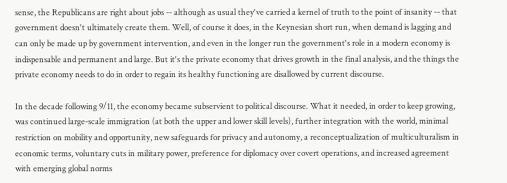sense, the Republicans are right about jobs -- although as usual they've carried a kernel of truth to the point of insanity -- that government doesn't ultimately create them. Well, of course it does, in the Keynesian short run, when demand is lagging and can only be made up by government intervention, and even in the longer run the government's role in a modern economy is indispensable and permanent and large. But it's the private economy that drives growth in the final analysis, and the things the private economy needs to do in order to regain its healthy functioning are disallowed by current discourse.

In the decade following 9/11, the economy became subservient to political discourse. What it needed, in order to keep growing, was continued large-scale immigration (at both the upper and lower skill levels), further integration with the world, minimal restriction on mobility and opportunity, new safeguards for privacy and autonomy, a reconceptualization of multiculturalism in economic terms, voluntary cuts in military power, preference for diplomacy over covert operations, and increased agreement with emerging global norms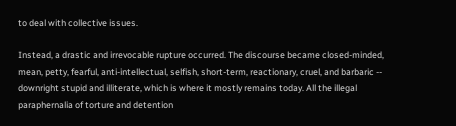to deal with collective issues.

Instead, a drastic and irrevocable rupture occurred. The discourse became closed-minded, mean, petty, fearful, anti-intellectual, selfish, short-term, reactionary, cruel, and barbaric -- downright stupid and illiterate, which is where it mostly remains today. All the illegal paraphernalia of torture and detention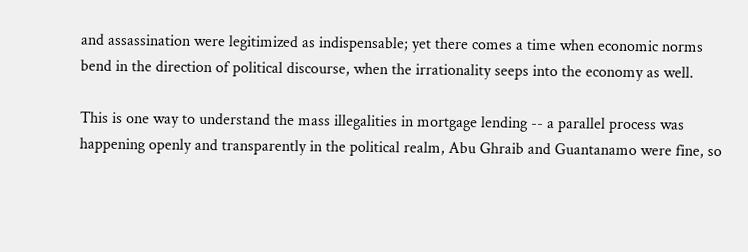and assassination were legitimized as indispensable; yet there comes a time when economic norms bend in the direction of political discourse, when the irrationality seeps into the economy as well.

This is one way to understand the mass illegalities in mortgage lending -- a parallel process was happening openly and transparently in the political realm, Abu Ghraib and Guantanamo were fine, so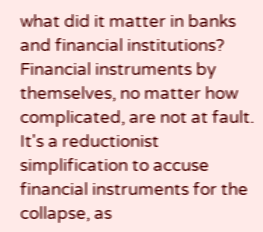what did it matter in banks and financial institutions? Financial instruments by themselves, no matter how complicated, are not at fault. It's a reductionist simplification to accuse financial instruments for the collapse, as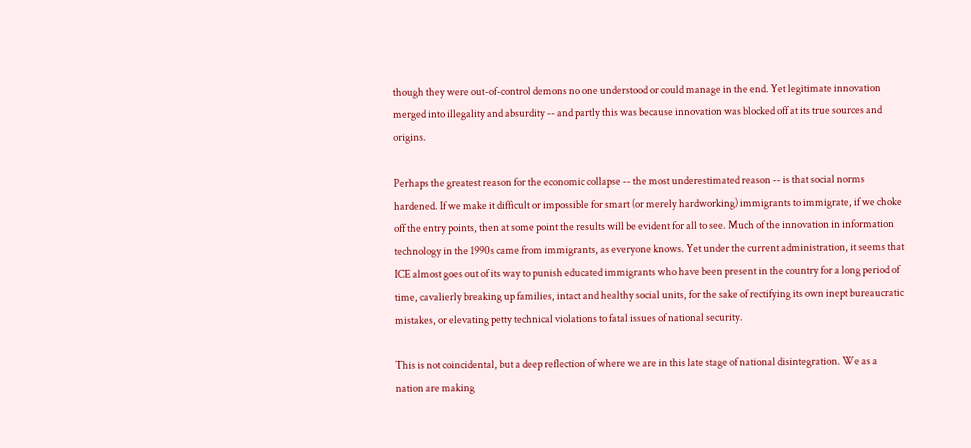though they were out-of-control demons no one understood or could manage in the end. Yet legitimate innovation merged into illegality and absurdity -- and partly this was because innovation was blocked off at its true sources and origins.

Perhaps the greatest reason for the economic collapse -- the most underestimated reason -- is that social norms hardened. If we make it difficult or impossible for smart (or merely hardworking) immigrants to immigrate, if we choke off the entry points, then at some point the results will be evident for all to see. Much of the innovation in information technology in the 1990s came from immigrants, as everyone knows. Yet under the current administration, it seems that ICE almost goes out of its way to punish educated immigrants who have been present in the country for a long period of time, cavalierly breaking up families, intact and healthy social units, for the sake of rectifying its own inept bureaucratic mistakes, or elevating petty technical violations to fatal issues of national security.

This is not coincidental, but a deep reflection of where we are in this late stage of national disintegration. We as a nation are making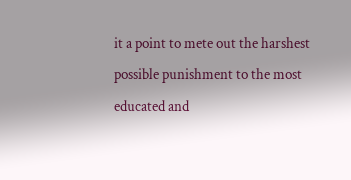it a point to mete out the harshest possible punishment to the most educated and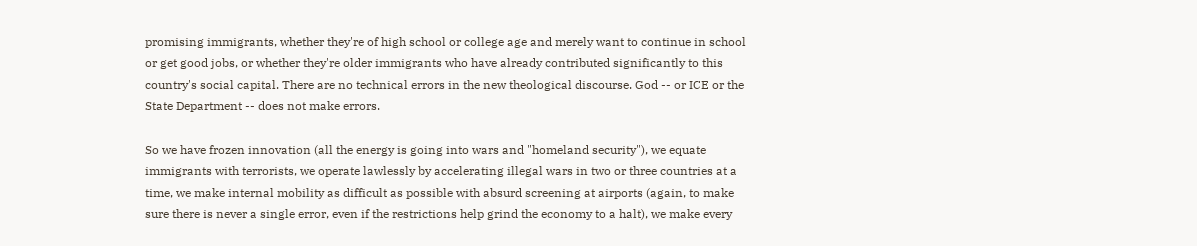promising immigrants, whether they're of high school or college age and merely want to continue in school or get good jobs, or whether they're older immigrants who have already contributed significantly to this country's social capital. There are no technical errors in the new theological discourse. God -- or ICE or the State Department -- does not make errors.

So we have frozen innovation (all the energy is going into wars and "homeland security"), we equate immigrants with terrorists, we operate lawlessly by accelerating illegal wars in two or three countries at a time, we make internal mobility as difficult as possible with absurd screening at airports (again, to make sure there is never a single error, even if the restrictions help grind the economy to a halt), we make every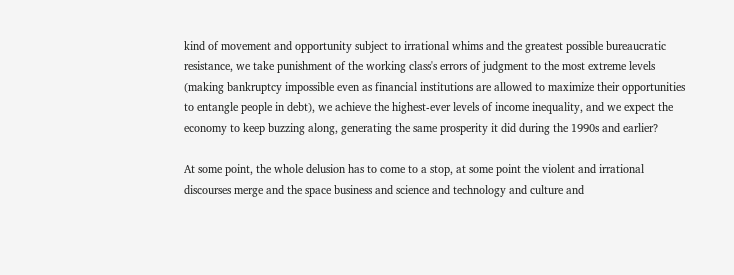kind of movement and opportunity subject to irrational whims and the greatest possible bureaucratic resistance, we take punishment of the working class's errors of judgment to the most extreme levels (making bankruptcy impossible even as financial institutions are allowed to maximize their opportunities to entangle people in debt), we achieve the highest-ever levels of income inequality, and we expect the economy to keep buzzing along, generating the same prosperity it did during the 1990s and earlier?

At some point, the whole delusion has to come to a stop, at some point the violent and irrational discourses merge and the space business and science and technology and culture and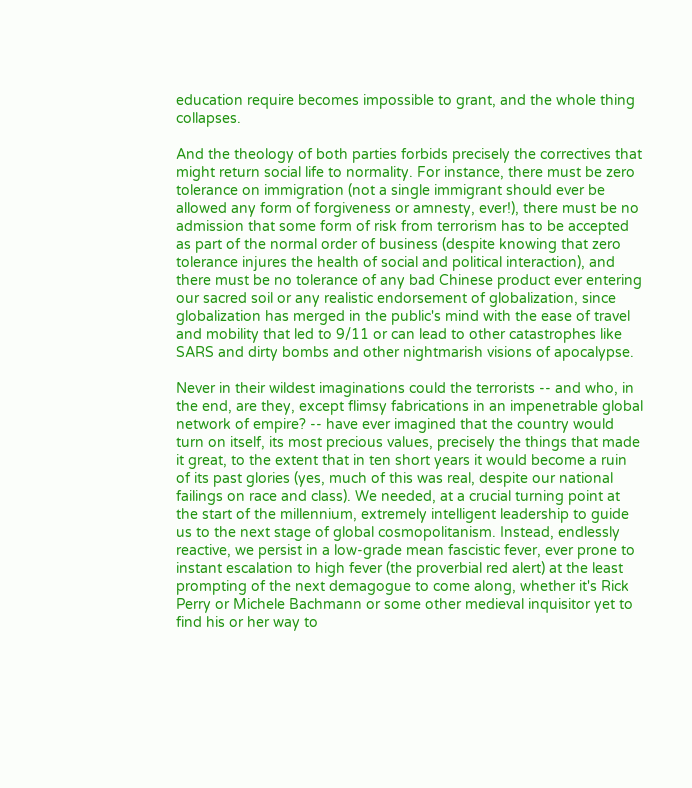education require becomes impossible to grant, and the whole thing collapses.

And the theology of both parties forbids precisely the correctives that might return social life to normality. For instance, there must be zero tolerance on immigration (not a single immigrant should ever be allowed any form of forgiveness or amnesty, ever!), there must be no admission that some form of risk from terrorism has to be accepted as part of the normal order of business (despite knowing that zero tolerance injures the health of social and political interaction), and there must be no tolerance of any bad Chinese product ever entering our sacred soil or any realistic endorsement of globalization, since globalization has merged in the public's mind with the ease of travel and mobility that led to 9/11 or can lead to other catastrophes like SARS and dirty bombs and other nightmarish visions of apocalypse.

Never in their wildest imaginations could the terrorists -- and who, in the end, are they, except flimsy fabrications in an impenetrable global network of empire? -- have ever imagined that the country would turn on itself, its most precious values, precisely the things that made it great, to the extent that in ten short years it would become a ruin of its past glories (yes, much of this was real, despite our national failings on race and class). We needed, at a crucial turning point at the start of the millennium, extremely intelligent leadership to guide us to the next stage of global cosmopolitanism. Instead, endlessly reactive, we persist in a low-grade mean fascistic fever, ever prone to instant escalation to high fever (the proverbial red alert) at the least prompting of the next demagogue to come along, whether it's Rick Perry or Michele Bachmann or some other medieval inquisitor yet to find his or her way to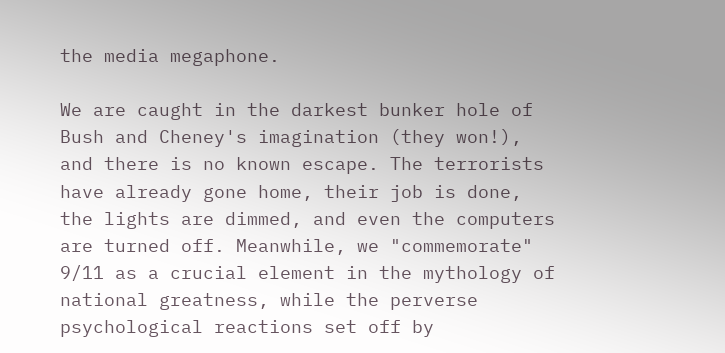the media megaphone.

We are caught in the darkest bunker hole of Bush and Cheney's imagination (they won!), and there is no known escape. The terrorists have already gone home, their job is done, the lights are dimmed, and even the computers are turned off. Meanwhile, we "commemorate" 9/11 as a crucial element in the mythology of national greatness, while the perverse psychological reactions set off by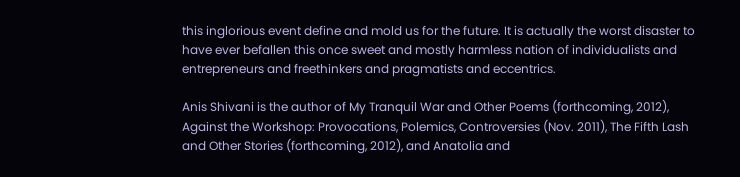this inglorious event define and mold us for the future. It is actually the worst disaster to have ever befallen this once sweet and mostly harmless nation of individualists and entrepreneurs and freethinkers and pragmatists and eccentrics.

Anis Shivani is the author of My Tranquil War and Other Poems (forthcoming, 2012), Against the Workshop: Provocations, Polemics, Controversies (Nov. 2011), The Fifth Lash and Other Stories (forthcoming, 2012), and Anatolia and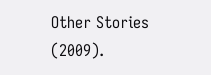Other Stories (2009).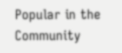Popular in the Community